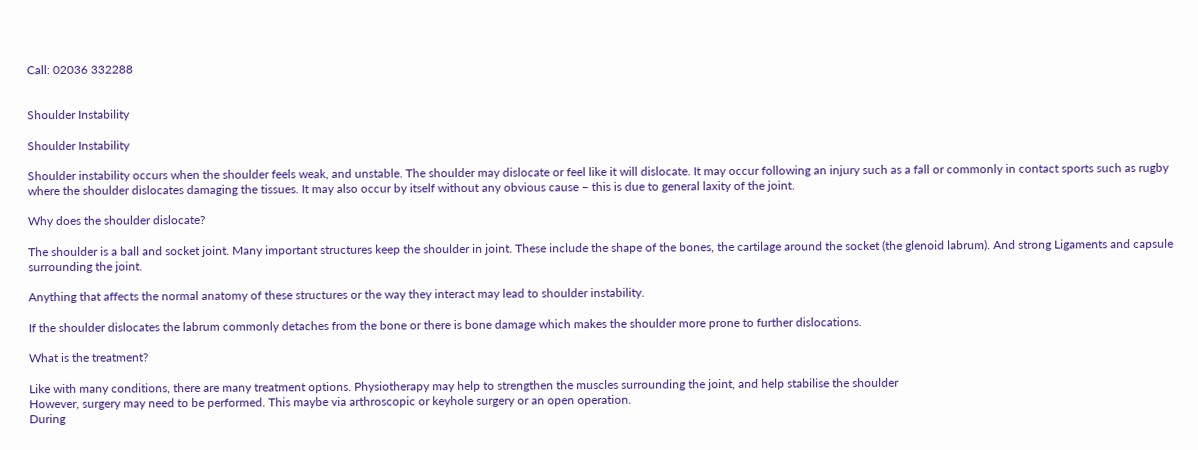Call: 02036 332288


Shoulder Instability

Shoulder Instability

Shoulder instability occurs when the shoulder feels weak, and unstable. The shoulder may dislocate or feel like it will dislocate. It may occur following an injury such as a fall or commonly in contact sports such as rugby where the shoulder dislocates damaging the tissues. It may also occur by itself without any obvious cause – this is due to general laxity of the joint.

Why does the shoulder dislocate?

The shoulder is a ball and socket joint. Many important structures keep the shoulder in joint. These include the shape of the bones, the cartilage around the socket (the glenoid labrum). And strong Ligaments and capsule surrounding the joint.

Anything that affects the normal anatomy of these structures or the way they interact may lead to shoulder instability.

If the shoulder dislocates the labrum commonly detaches from the bone or there is bone damage which makes the shoulder more prone to further dislocations.

What is the treatment?

Like with many conditions, there are many treatment options. Physiotherapy may help to strengthen the muscles surrounding the joint, and help stabilise the shoulder
However, surgery may need to be performed. This maybe via arthroscopic or keyhole surgery or an open operation.
During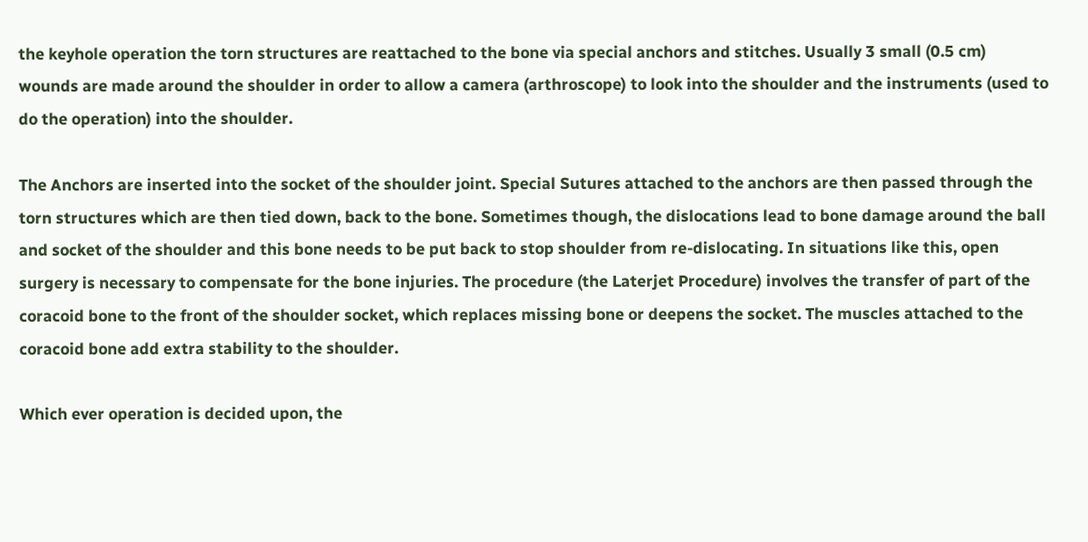the keyhole operation the torn structures are reattached to the bone via special anchors and stitches. Usually 3 small (0.5 cm) wounds are made around the shoulder in order to allow a camera (arthroscope) to look into the shoulder and the instruments (used to do the operation) into the shoulder.

The Anchors are inserted into the socket of the shoulder joint. Special Sutures attached to the anchors are then passed through the torn structures which are then tied down, back to the bone. Sometimes though, the dislocations lead to bone damage around the ball and socket of the shoulder and this bone needs to be put back to stop shoulder from re-dislocating. In situations like this, open surgery is necessary to compensate for the bone injuries. The procedure (the Laterjet Procedure) involves the transfer of part of the coracoid bone to the front of the shoulder socket, which replaces missing bone or deepens the socket. The muscles attached to the coracoid bone add extra stability to the shoulder.

Which ever operation is decided upon, the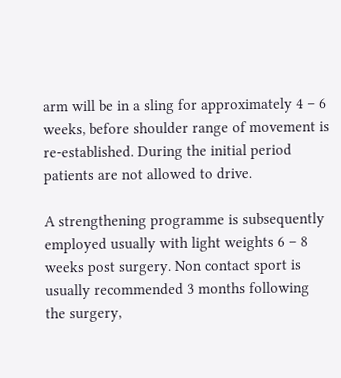arm will be in a sling for approximately 4 – 6 weeks, before shoulder range of movement is re-established. During the initial period patients are not allowed to drive.

A strengthening programme is subsequently employed usually with light weights 6 – 8 weeks post surgery. Non contact sport is usually recommended 3 months following the surgery,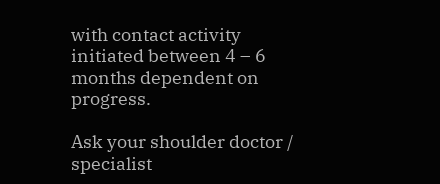with contact activity initiated between 4 – 6 months dependent on progress.

Ask your shoulder doctor / specialist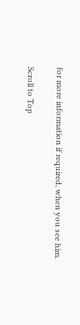for more information if required, when you see him.

Scroll to Top